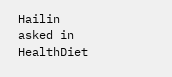Hailin asked in HealthDiet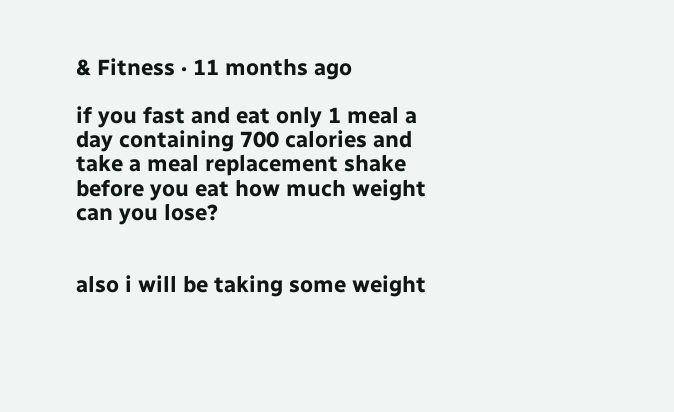& Fitness · 11 months ago

if you fast and eat only 1 meal a day containing 700 calories and take a meal replacement shake before you eat how much weight can you lose?


also i will be taking some weight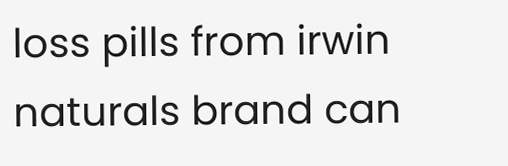loss pills from irwin naturals brand can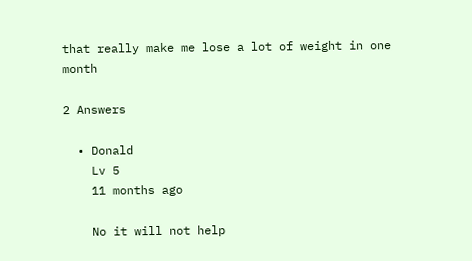that really make me lose a lot of weight in one month

2 Answers

  • Donald
    Lv 5
    11 months ago

    No it will not help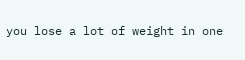you lose a lot of weight in one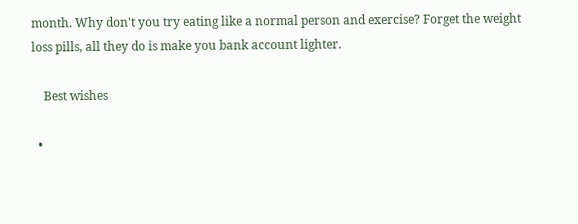month. Why don't you try eating like a normal person and exercise? Forget the weight loss pills, all they do is make you bank account lighter.

    Best wishes

  •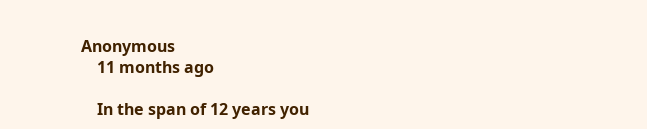Anonymous
    11 months ago

    In the span of 12 years you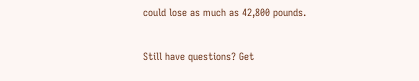could lose as much as 42,800 pounds.

Still have questions? Get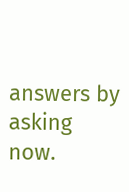answers by asking now.